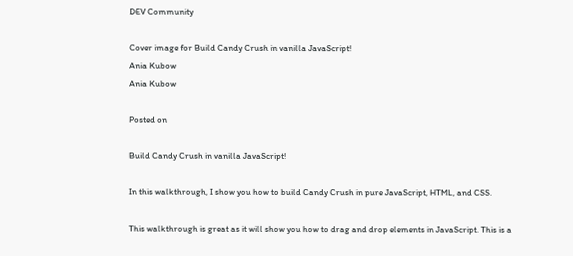DEV Community

Cover image for Build Candy Crush in vanilla JavaScript!
Ania Kubow
Ania Kubow

Posted on

Build Candy Crush in vanilla JavaScript!

In this walkthrough, I show you how to build Candy Crush in pure JavaScript, HTML, and CSS.

This walkthrough is great as it will show you how to drag and drop elements in JavaScript. This is a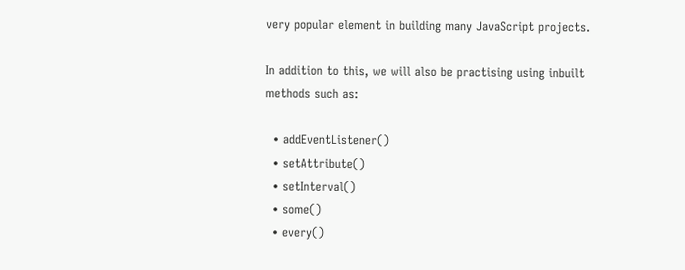very popular element in building many JavaScript projects.

In addition to this, we will also be practising using inbuilt methods such as:

  • addEventListener()
  • setAttribute()
  • setInterval()
  • some()
  • every()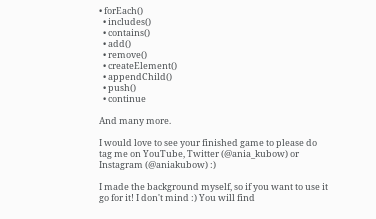• forEach()
  • includes()
  • contains()
  • add()
  • remove()
  • createElement()
  • appendChild()
  • push()
  • continue

And many more.

I would love to see your finished game to please do tag me on YouTube, Twitter (@ania_kubow) or Instagram (@aniakubow) :)

I made the background myself, so if you want to use it go for it! I don't mind :) You will find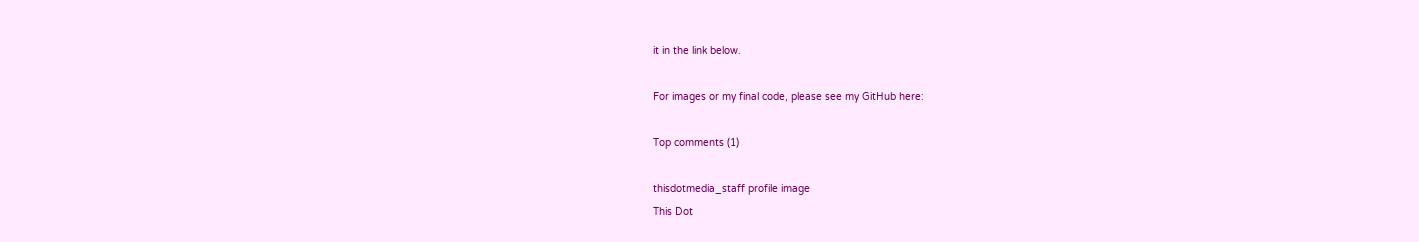it in the link below.

For images or my final code, please see my GitHub here:

Top comments (1)

thisdotmedia_staff profile image
This Dot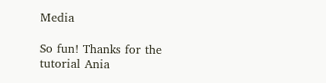Media

So fun! Thanks for the tutorial Ania